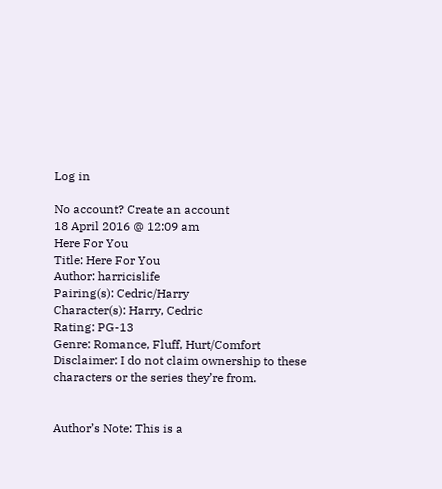Log in

No account? Create an account
18 April 2016 @ 12:09 am
Here For You
Title: Here For You
Author: harricislife
Pairing(s): Cedric/Harry
Character(s): Harry, Cedric
Rating: PG-13
Genre: Romance, Fluff, Hurt/Comfort
Disclaimer: I do not claim ownership to these characters or the series they’re from.


Author’s Note: This is a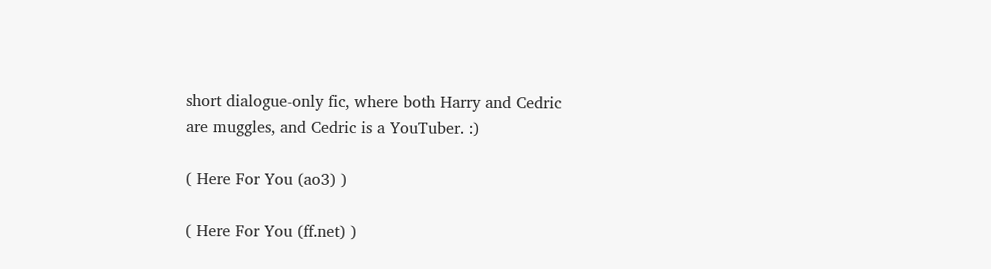short dialogue-only fic, where both Harry and Cedric are muggles, and Cedric is a YouTuber. :)

( Here For You (ao3) )

( Here For You (ff.net) )